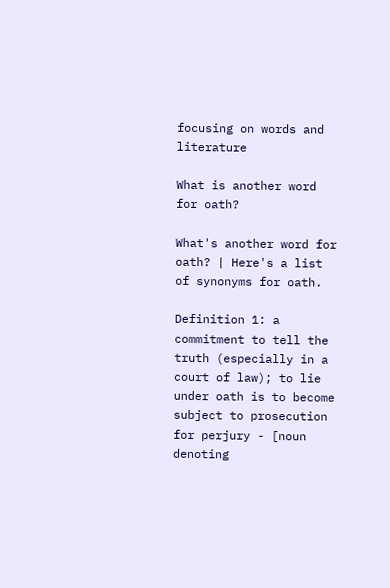focusing on words and literature

What is another word for oath?

What's another word for oath? | Here's a list of synonyms for oath.

Definition 1: a commitment to tell the truth (especially in a court of law); to lie under oath is to become subject to prosecution for perjury - [noun denoting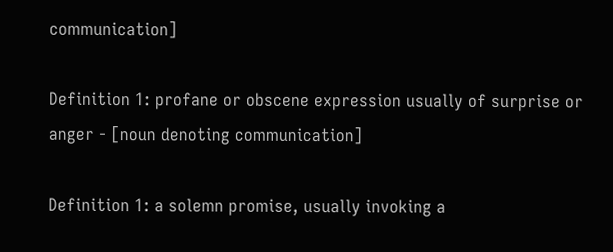communication]

Definition 1: profane or obscene expression usually of surprise or anger - [noun denoting communication]

Definition 1: a solemn promise, usually invoking a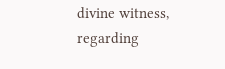divine witness, regarding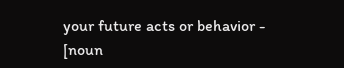your future acts or behavior - [noun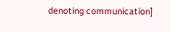denoting communication]